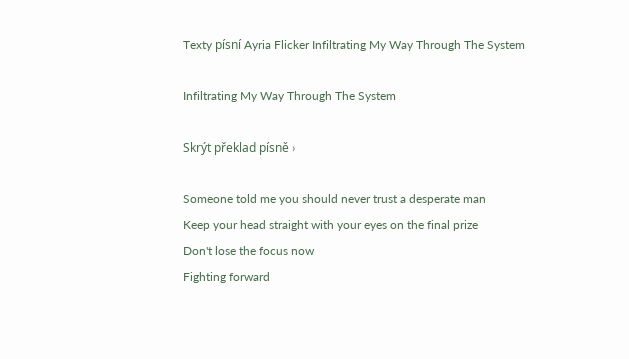Texty písní Ayria Flicker Infiltrating My Way Through The System

Infiltrating My Way Through The System

Skrýt překlad písně ›

Someone told me you should never trust a desperate man
Keep your head straight with your eyes on the final prize
Don't lose the focus now
Fighting forward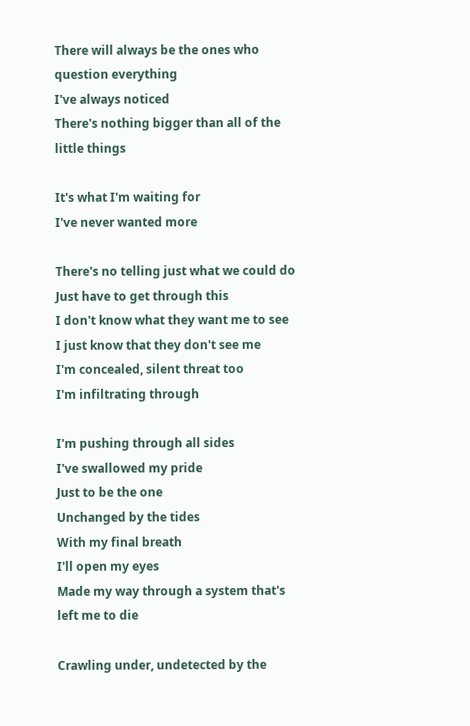There will always be the ones who question everything
I've always noticed
There's nothing bigger than all of the little things

It's what I'm waiting for
I've never wanted more

There's no telling just what we could do
Just have to get through this
I don't know what they want me to see
I just know that they don't see me
I'm concealed, silent threat too
I'm infiltrating through

I'm pushing through all sides
I've swallowed my pride
Just to be the one
Unchanged by the tides
With my final breath
I'll open my eyes
Made my way through a system that's left me to die

Crawling under, undetected by the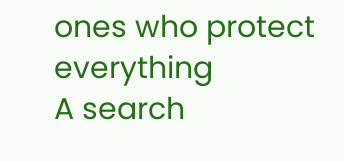ones who protect everything
A search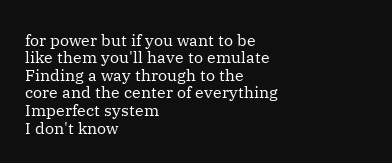for power but if you want to be like them you'll have to emulate
Finding a way through to the core and the center of everything
Imperfect system
I don't know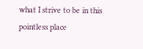what I strive to be in this pointless place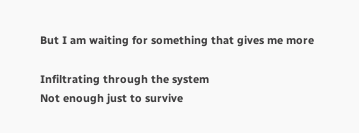But I am waiting for something that gives me more

Infiltrating through the system
Not enough just to survive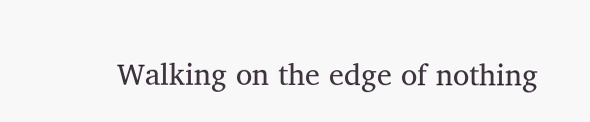Walking on the edge of nothing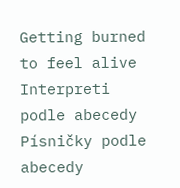Getting burned to feel alive
Interpreti podle abecedy Písničky podle abecedy